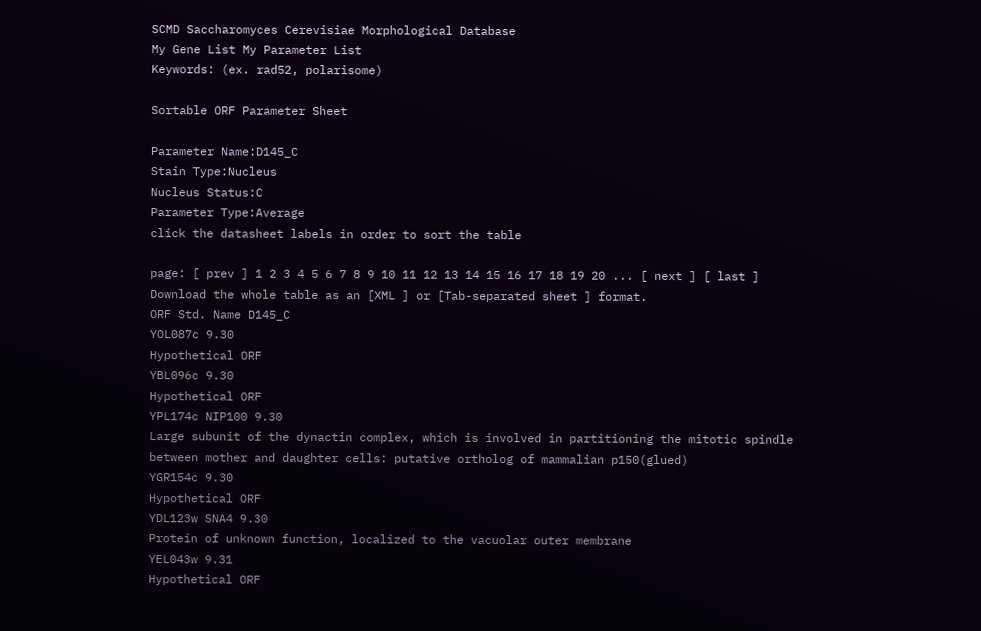SCMD Saccharomyces Cerevisiae Morphological Database
My Gene List My Parameter List
Keywords: (ex. rad52, polarisome)

Sortable ORF Parameter Sheet

Parameter Name:D145_C
Stain Type:Nucleus
Nucleus Status:C
Parameter Type:Average
click the datasheet labels in order to sort the table

page: [ prev ] 1 2 3 4 5 6 7 8 9 10 11 12 13 14 15 16 17 18 19 20 ... [ next ] [ last ]
Download the whole table as an [XML ] or [Tab-separated sheet ] format.
ORF Std. Name D145_C
YOL087c 9.30
Hypothetical ORF
YBL096c 9.30
Hypothetical ORF
YPL174c NIP100 9.30
Large subunit of the dynactin complex, which is involved in partitioning the mitotic spindle between mother and daughter cells: putative ortholog of mammalian p150(glued)
YGR154c 9.30
Hypothetical ORF
YDL123w SNA4 9.30
Protein of unknown function, localized to the vacuolar outer membrane
YEL043w 9.31
Hypothetical ORF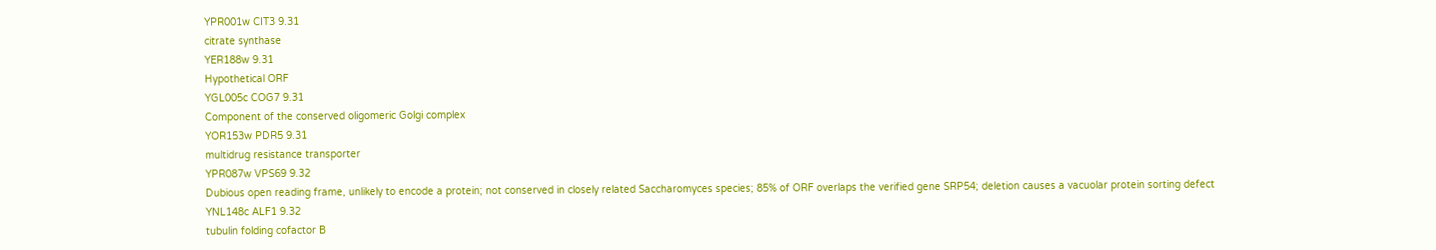YPR001w CIT3 9.31
citrate synthase
YER188w 9.31
Hypothetical ORF
YGL005c COG7 9.31
Component of the conserved oligomeric Golgi complex
YOR153w PDR5 9.31
multidrug resistance transporter
YPR087w VPS69 9.32
Dubious open reading frame, unlikely to encode a protein; not conserved in closely related Saccharomyces species; 85% of ORF overlaps the verified gene SRP54; deletion causes a vacuolar protein sorting defect
YNL148c ALF1 9.32
tubulin folding cofactor B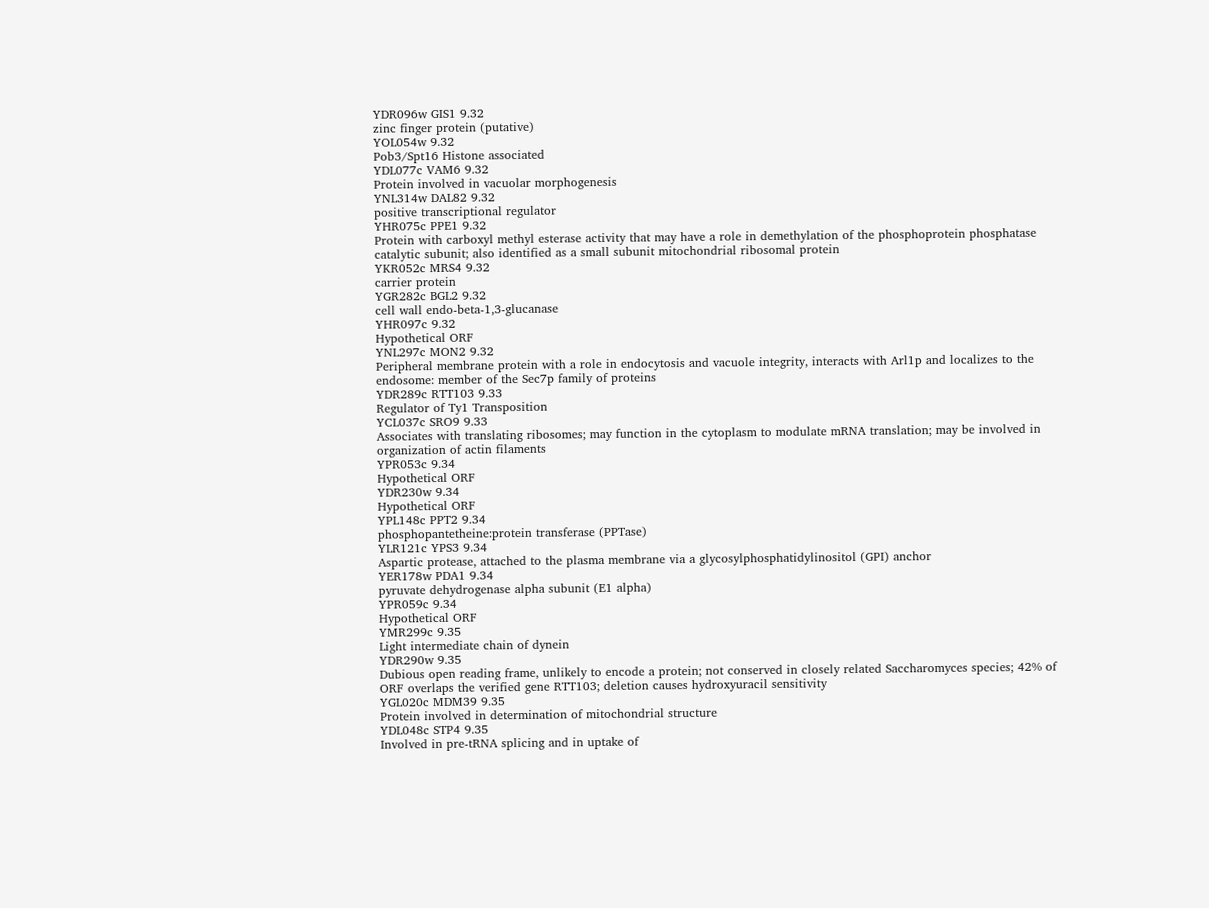YDR096w GIS1 9.32
zinc finger protein (putative)
YOL054w 9.32
Pob3/Spt16 Histone associated
YDL077c VAM6 9.32
Protein involved in vacuolar morphogenesis
YNL314w DAL82 9.32
positive transcriptional regulator
YHR075c PPE1 9.32
Protein with carboxyl methyl esterase activity that may have a role in demethylation of the phosphoprotein phosphatase catalytic subunit; also identified as a small subunit mitochondrial ribosomal protein
YKR052c MRS4 9.32
carrier protein
YGR282c BGL2 9.32
cell wall endo-beta-1,3-glucanase
YHR097c 9.32
Hypothetical ORF
YNL297c MON2 9.32
Peripheral membrane protein with a role in endocytosis and vacuole integrity, interacts with Arl1p and localizes to the endosome: member of the Sec7p family of proteins
YDR289c RTT103 9.33
Regulator of Ty1 Transposition
YCL037c SRO9 9.33
Associates with translating ribosomes; may function in the cytoplasm to modulate mRNA translation; may be involved in organization of actin filaments
YPR053c 9.34
Hypothetical ORF
YDR230w 9.34
Hypothetical ORF
YPL148c PPT2 9.34
phosphopantetheine:protein transferase (PPTase)
YLR121c YPS3 9.34
Aspartic protease, attached to the plasma membrane via a glycosylphosphatidylinositol (GPI) anchor
YER178w PDA1 9.34
pyruvate dehydrogenase alpha subunit (E1 alpha)
YPR059c 9.34
Hypothetical ORF
YMR299c 9.35
Light intermediate chain of dynein
YDR290w 9.35
Dubious open reading frame, unlikely to encode a protein; not conserved in closely related Saccharomyces species; 42% of ORF overlaps the verified gene RTT103; deletion causes hydroxyuracil sensitivity
YGL020c MDM39 9.35
Protein involved in determination of mitochondrial structure
YDL048c STP4 9.35
Involved in pre-tRNA splicing and in uptake of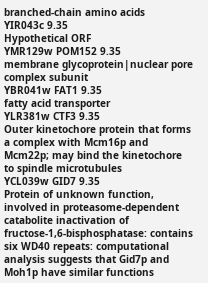branched-chain amino acids
YIR043c 9.35
Hypothetical ORF
YMR129w POM152 9.35
membrane glycoprotein|nuclear pore complex subunit
YBR041w FAT1 9.35
fatty acid transporter
YLR381w CTF3 9.35
Outer kinetochore protein that forms a complex with Mcm16p and Mcm22p; may bind the kinetochore to spindle microtubules
YCL039w GID7 9.35
Protein of unknown function, involved in proteasome-dependent catabolite inactivation of fructose-1,6-bisphosphatase: contains six WD40 repeats: computational analysis suggests that Gid7p and Moh1p have similar functions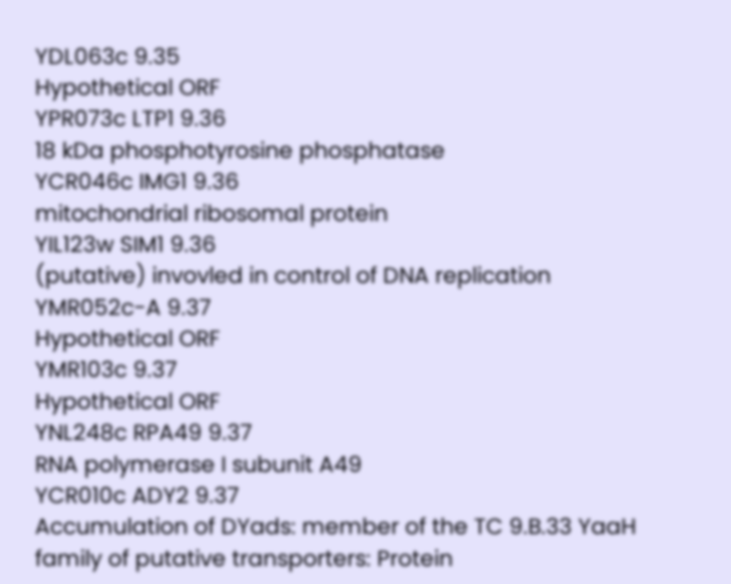YDL063c 9.35
Hypothetical ORF
YPR073c LTP1 9.36
18 kDa phosphotyrosine phosphatase
YCR046c IMG1 9.36
mitochondrial ribosomal protein
YIL123w SIM1 9.36
(putative) invovled in control of DNA replication
YMR052c-A 9.37
Hypothetical ORF
YMR103c 9.37
Hypothetical ORF
YNL248c RPA49 9.37
RNA polymerase I subunit A49
YCR010c ADY2 9.37
Accumulation of DYads: member of the TC 9.B.33 YaaH family of putative transporters: Protein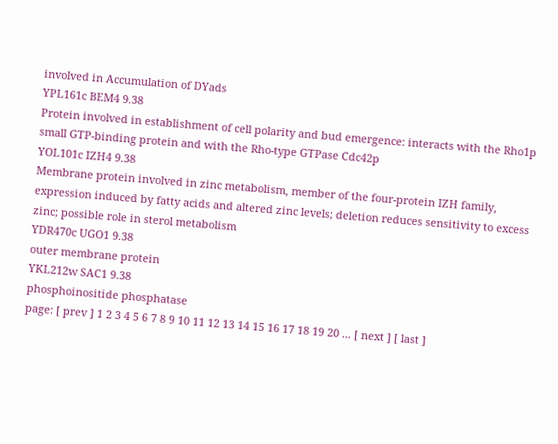involved in Accumulation of DYads
YPL161c BEM4 9.38
Protein involved in establishment of cell polarity and bud emergence: interacts with the Rho1p small GTP-binding protein and with the Rho-type GTPase Cdc42p
YOL101c IZH4 9.38
Membrane protein involved in zinc metabolism, member of the four-protein IZH family, expression induced by fatty acids and altered zinc levels; deletion reduces sensitivity to excess zinc; possible role in sterol metabolism
YDR470c UGO1 9.38
outer membrane protein
YKL212w SAC1 9.38
phosphoinositide phosphatase
page: [ prev ] 1 2 3 4 5 6 7 8 9 10 11 12 13 14 15 16 17 18 19 20 ... [ next ] [ last ]